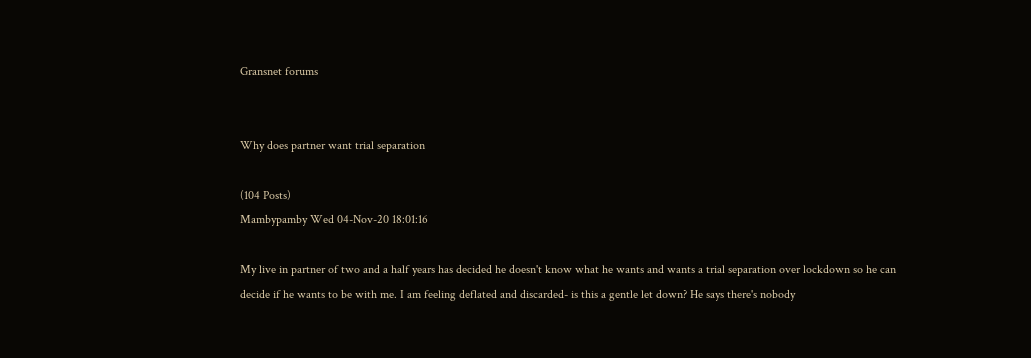Gransnet forums


Why does partner want trial separation

(104 Posts)
Mambypamby Wed 04-Nov-20 18:01:16

My live in partner of two and a half years has decided he doesn't know what he wants and wants a trial separation over lockdown so he can decide if he wants to be with me. I am feeling deflated and discarded- is this a gentle let down? He says there's nobody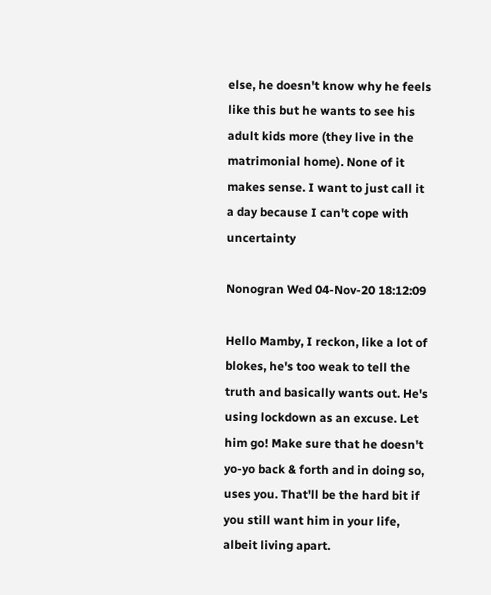else, he doesn't know why he feels like this but he wants to see his adult kids more (they live in the matrimonial home). None of it makes sense. I want to just call it a day because I can't cope with uncertainty

Nonogran Wed 04-Nov-20 18:12:09

Hello Mamby, I reckon, like a lot of blokes, he's too weak to tell the truth and basically wants out. He's using lockdown as an excuse. Let him go! Make sure that he doesn't yo-yo back & forth and in doing so, uses you. That'll be the hard bit if you still want him in your life, albeit living apart.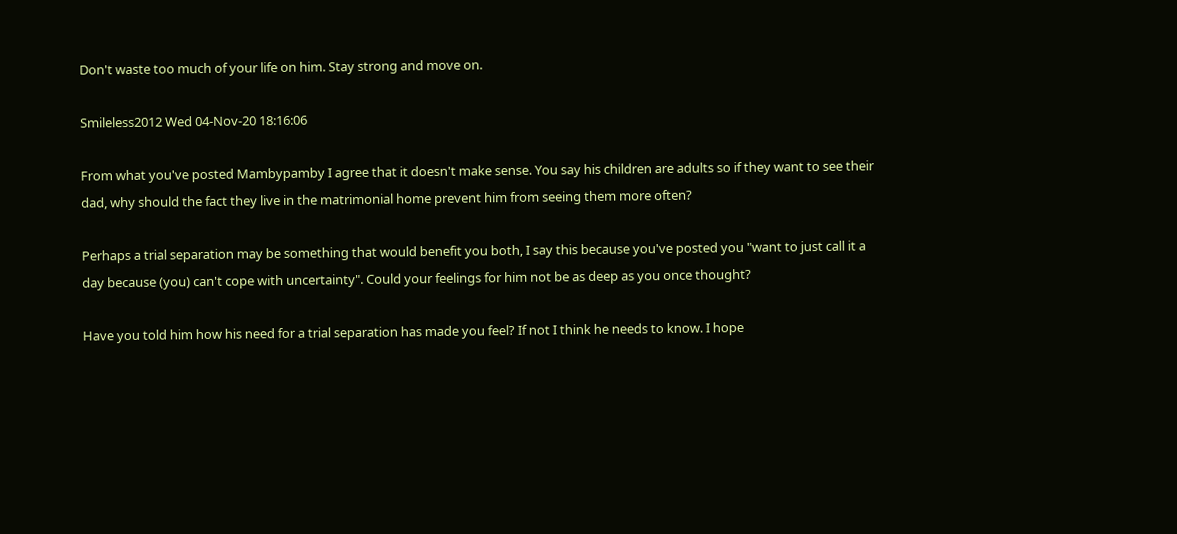Don't waste too much of your life on him. Stay strong and move on.

Smileless2012 Wed 04-Nov-20 18:16:06

From what you've posted Mambypamby I agree that it doesn't make sense. You say his children are adults so if they want to see their dad, why should the fact they live in the matrimonial home prevent him from seeing them more often?

Perhaps a trial separation may be something that would benefit you both, I say this because you've posted you "want to just call it a day because (you) can't cope with uncertainty". Could your feelings for him not be as deep as you once thought?

Have you told him how his need for a trial separation has made you feel? If not I think he needs to know. I hope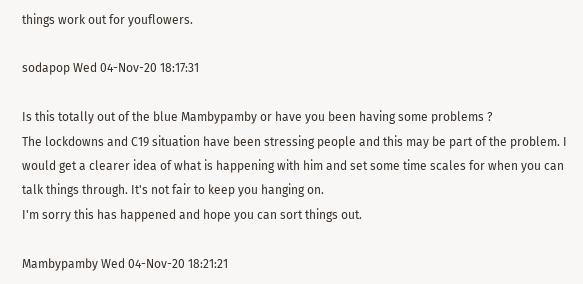things work out for youflowers.

sodapop Wed 04-Nov-20 18:17:31

Is this totally out of the blue Mambypamby or have you been having some problems ?
The lockdowns and C19 situation have been stressing people and this may be part of the problem. I would get a clearer idea of what is happening with him and set some time scales for when you can talk things through. It's not fair to keep you hanging on.
I'm sorry this has happened and hope you can sort things out.

Mambypamby Wed 04-Nov-20 18:21:21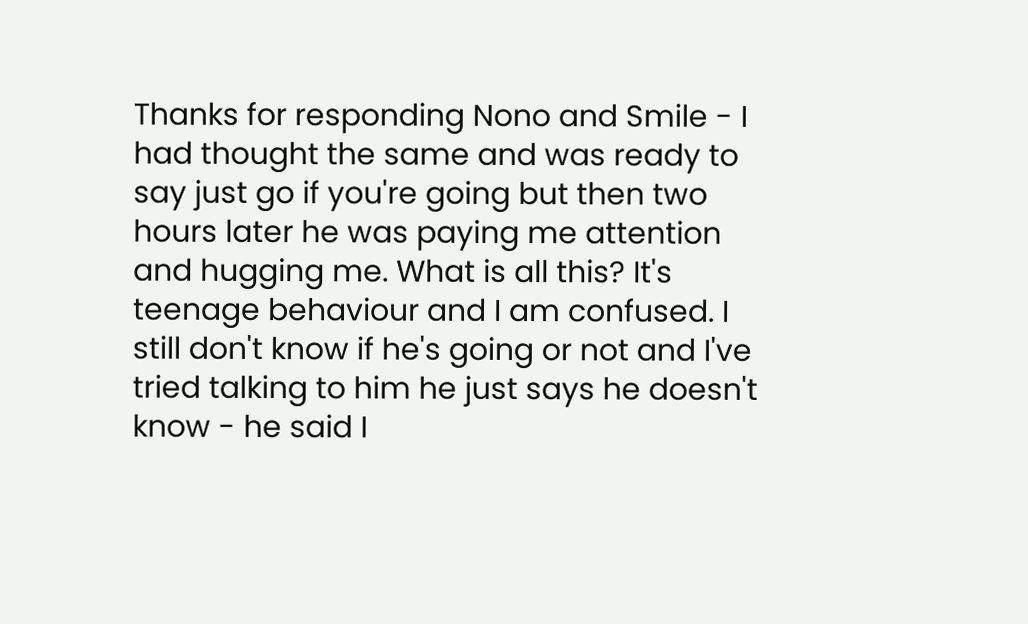Thanks for responding Nono and Smile - I had thought the same and was ready to say just go if you're going but then two hours later he was paying me attention and hugging me. What is all this? It's teenage behaviour and I am confused. I still don't know if he's going or not and I've tried talking to him he just says he doesn't know - he said I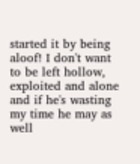started it by being aloof! I don't want to be left hollow, exploited and alone and if he's wasting my time he may as well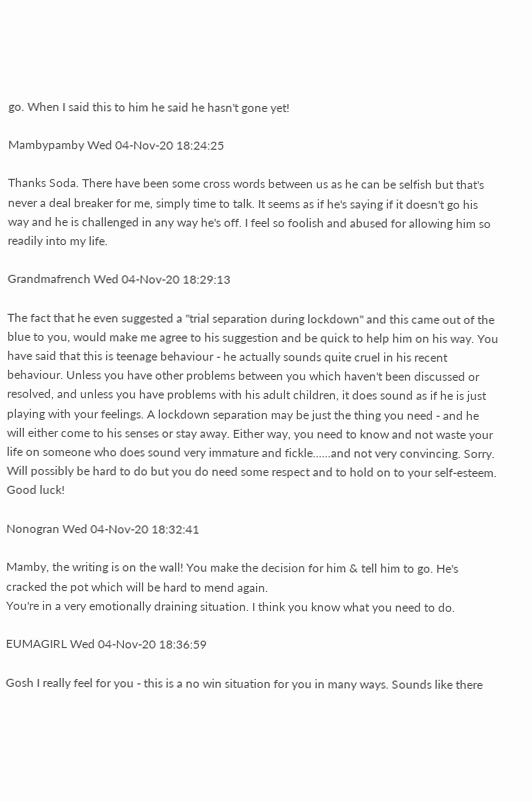go. When I said this to him he said he hasn't gone yet!

Mambypamby Wed 04-Nov-20 18:24:25

Thanks Soda. There have been some cross words between us as he can be selfish but that's never a deal breaker for me, simply time to talk. It seems as if he's saying if it doesn't go his way and he is challenged in any way he's off. I feel so foolish and abused for allowing him so readily into my life.

Grandmafrench Wed 04-Nov-20 18:29:13

The fact that he even suggested a "trial separation during lockdown" and this came out of the blue to you, would make me agree to his suggestion and be quick to help him on his way. You have said that this is teenage behaviour - he actually sounds quite cruel in his recent behaviour. Unless you have other problems between you which haven't been discussed or resolved, and unless you have problems with his adult children, it does sound as if he is just playing with your feelings. A lockdown separation may be just the thing you need - and he will either come to his senses or stay away. Either way, you need to know and not waste your life on someone who does sound very immature and fickle......and not very convincing. Sorry. Will possibly be hard to do but you do need some respect and to hold on to your self-esteem. Good luck!

Nonogran Wed 04-Nov-20 18:32:41

Mamby, the writing is on the wall! You make the decision for him & tell him to go. He's cracked the pot which will be hard to mend again.
You're in a very emotionally draining situation. I think you know what you need to do.

EUMAGIRL Wed 04-Nov-20 18:36:59

Gosh I really feel for you - this is a no win situation for you in many ways. Sounds like there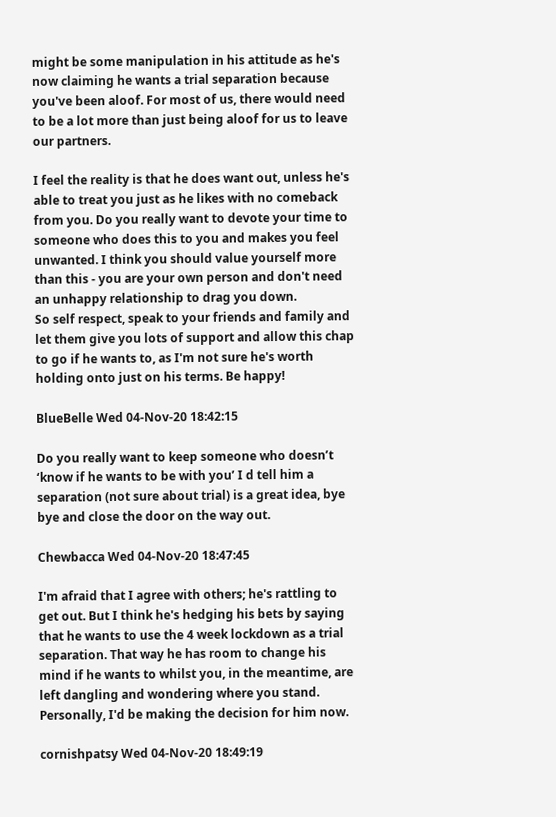might be some manipulation in his attitude as he's now claiming he wants a trial separation because you've been aloof. For most of us, there would need to be a lot more than just being aloof for us to leave our partners.

I feel the reality is that he does want out, unless he's able to treat you just as he likes with no comeback from you. Do you really want to devote your time to someone who does this to you and makes you feel unwanted. I think you should value yourself more than this - you are your own person and don't need an unhappy relationship to drag you down.
So self respect, speak to your friends and family and let them give you lots of support and allow this chap to go if he wants to, as I'm not sure he's worth holding onto just on his terms. Be happy!

BlueBelle Wed 04-Nov-20 18:42:15

Do you really want to keep someone who doesn’t ‘know if he wants to be with you’ I d tell him a separation (not sure about trial) is a great idea, bye bye and close the door on the way out.

Chewbacca Wed 04-Nov-20 18:47:45

I'm afraid that I agree with others; he's rattling to get out. But I think he's hedging his bets by saying that he wants to use the 4 week lockdown as a trial separation. That way he has room to change his mind if he wants to whilst you, in the meantime, are left dangling and wondering where you stand. Personally, I'd be making the decision for him now.

cornishpatsy Wed 04-Nov-20 18:49:19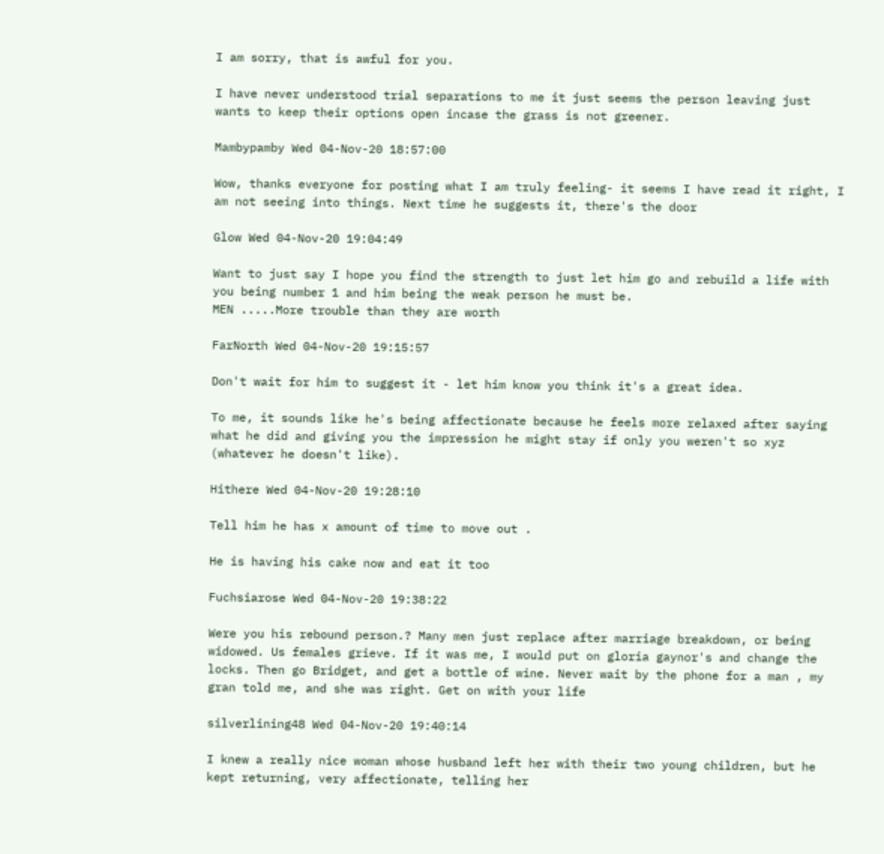I am sorry, that is awful for you.

I have never understood trial separations to me it just seems the person leaving just wants to keep their options open incase the grass is not greener.

Mambypamby Wed 04-Nov-20 18:57:00

Wow, thanks everyone for posting what I am truly feeling- it seems I have read it right, I am not seeing into things. Next time he suggests it, there's the door

Glow Wed 04-Nov-20 19:04:49

Want to just say I hope you find the strength to just let him go and rebuild a life with you being number 1 and him being the weak person he must be.
MEN .....More trouble than they are worth

FarNorth Wed 04-Nov-20 19:15:57

Don't wait for him to suggest it - let him know you think it's a great idea.

To me, it sounds like he's being affectionate because he feels more relaxed after saying what he did and giving you the impression he might stay if only you weren't so xyz (whatever he doesn't like).

Hithere Wed 04-Nov-20 19:28:10

Tell him he has x amount of time to move out .

He is having his cake now and eat it too

Fuchsiarose Wed 04-Nov-20 19:38:22

Were you his rebound person.? Many men just replace after marriage breakdown, or being widowed. Us females grieve. If it was me, I would put on gloria gaynor's and change the locks. Then go Bridget, and get a bottle of wine. Never wait by the phone for a man , my gran told me, and she was right. Get on with your life

silverlining48 Wed 04-Nov-20 19:40:14

I knew a really nice woman whose husband left her with their two young children, but he kept returning, very affectionate, telling her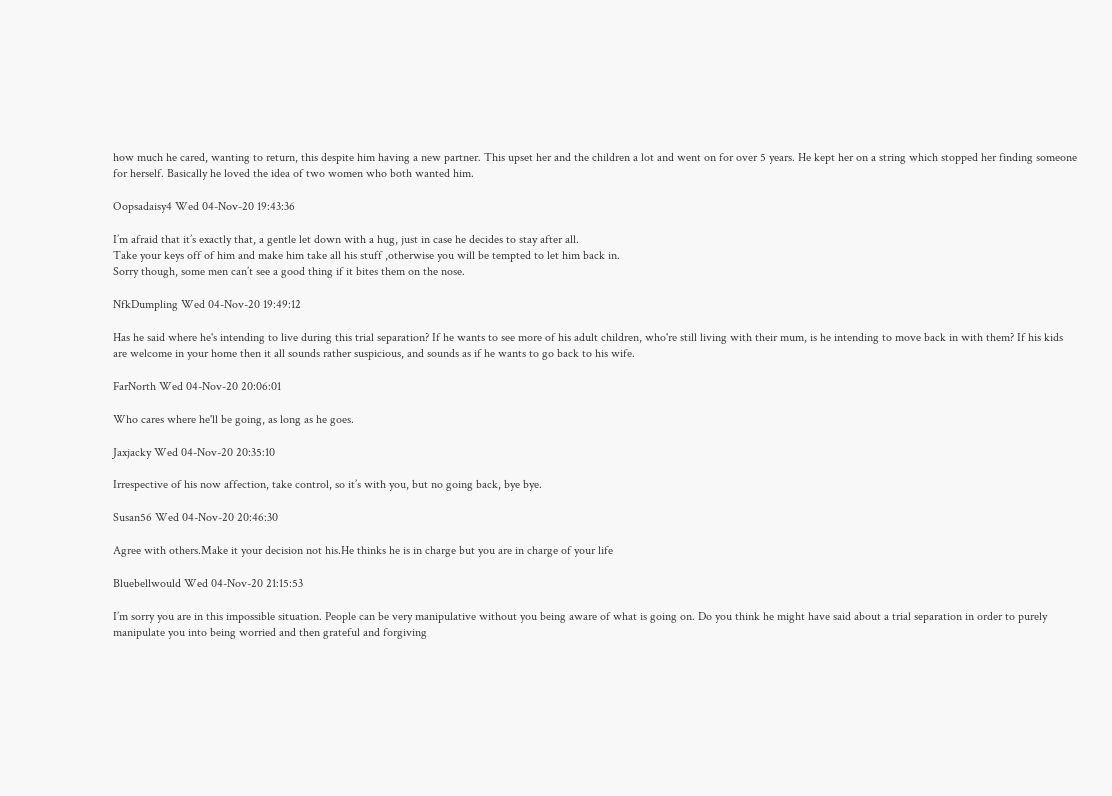how much he cared, wanting to return, this despite him having a new partner. This upset her and the children a lot and went on for over 5 years. He kept her on a string which stopped her finding someone for herself. Basically he loved the idea of two women who both wanted him.

Oopsadaisy4 Wed 04-Nov-20 19:43:36

I’m afraid that it’s exactly that, a gentle let down with a hug, just in case he decides to stay after all.
Take your keys off of him and make him take all his stuff ,otherwise you will be tempted to let him back in.
Sorry though, some men can’t see a good thing if it bites them on the nose.

NfkDumpling Wed 04-Nov-20 19:49:12

Has he said where he's intending to live during this trial separation? If he wants to see more of his adult children, who're still living with their mum, is he intending to move back in with them? If his kids are welcome in your home then it all sounds rather suspicious, and sounds as if he wants to go back to his wife.

FarNorth Wed 04-Nov-20 20:06:01

Who cares where he'll be going, as long as he goes.

Jaxjacky Wed 04-Nov-20 20:35:10

Irrespective of his now affection, take control, so it’s with you, but no going back, bye bye.

Susan56 Wed 04-Nov-20 20:46:30

Agree with others.Make it your decision not his.He thinks he is in charge but you are in charge of your life

Bluebellwould Wed 04-Nov-20 21:15:53

I’m sorry you are in this impossible situation. People can be very manipulative without you being aware of what is going on. Do you think he might have said about a trial separation in order to purely manipulate you into being worried and then grateful and forgiving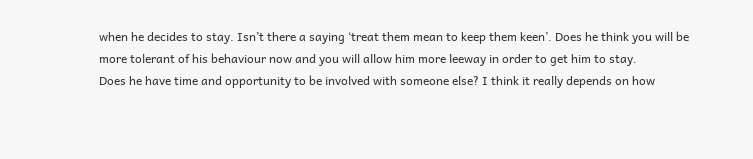when he decides to stay. Isn’t there a saying ‘treat them mean to keep them keen’. Does he think you will be more tolerant of his behaviour now and you will allow him more leeway in order to get him to stay.
Does he have time and opportunity to be involved with someone else? I think it really depends on how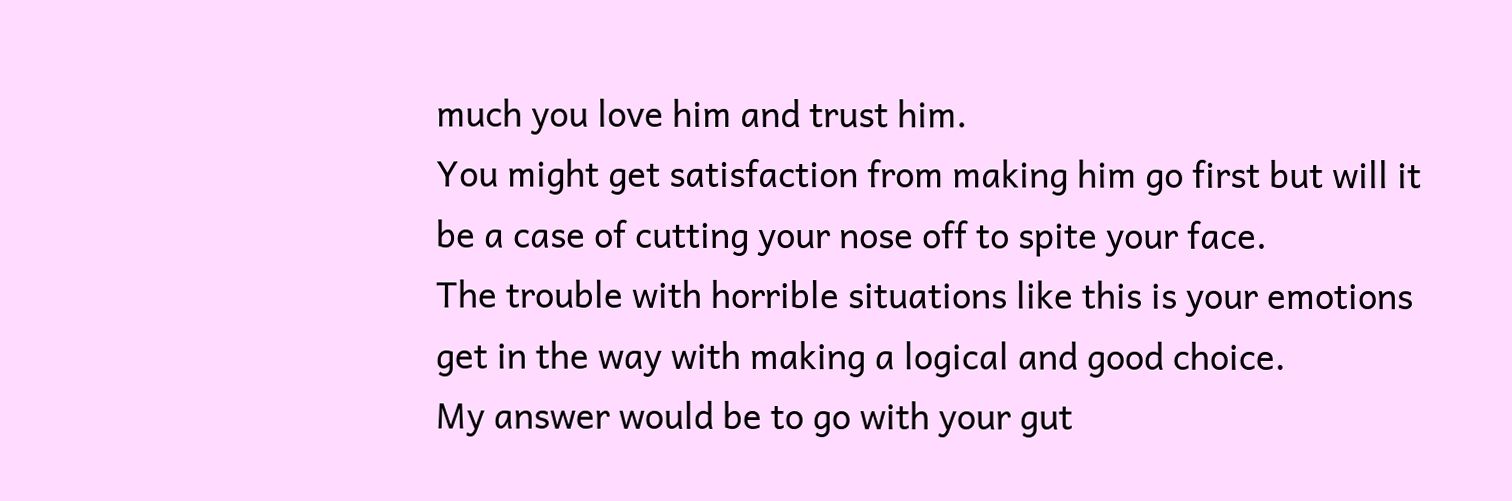much you love him and trust him.
You might get satisfaction from making him go first but will it be a case of cutting your nose off to spite your face.
The trouble with horrible situations like this is your emotions get in the way with making a logical and good choice.
My answer would be to go with your gut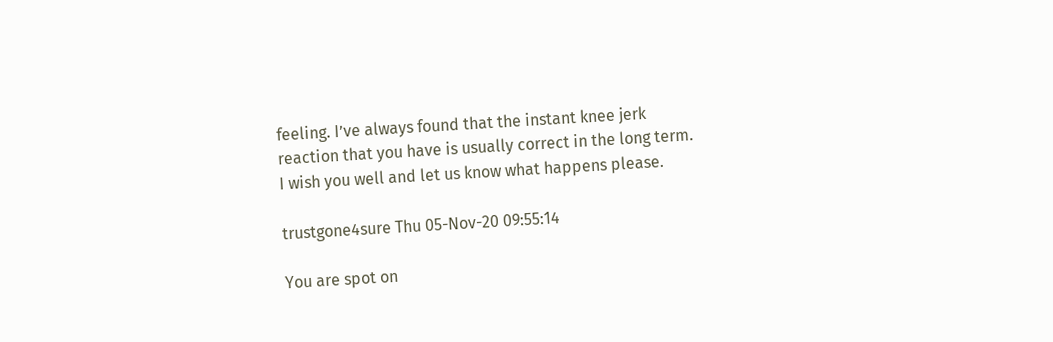feeling. I’ve always found that the instant knee jerk reaction that you have is usually correct in the long term.
I wish you well and let us know what happens please.

trustgone4sure Thu 05-Nov-20 09:55:14

You are spot on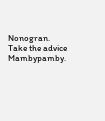Nonogran.
Take the advice Mambypamby.